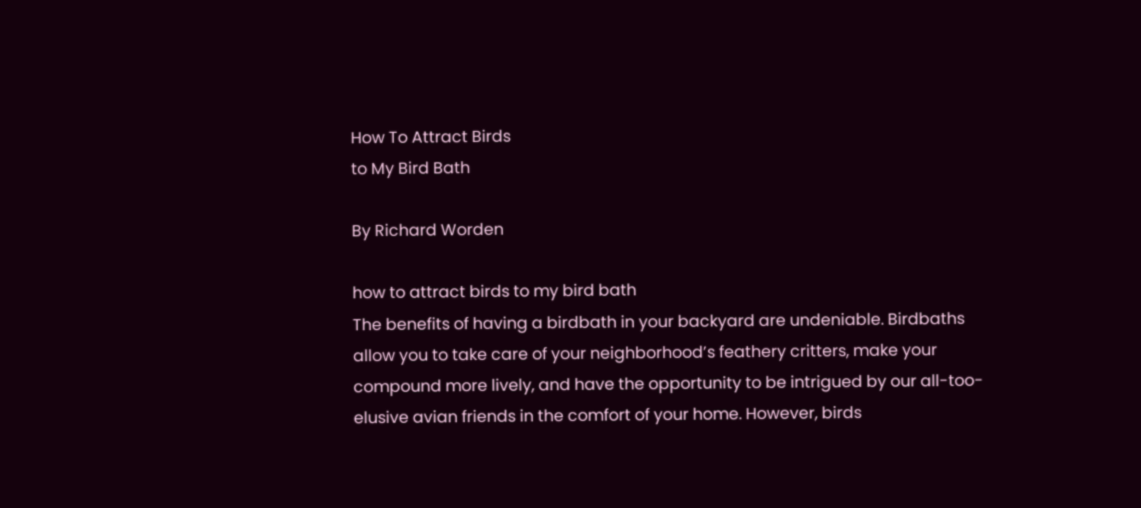How To Attract Birds
to My Bird Bath

By Richard Worden

how to attract birds to my bird bath
The benefits of having a birdbath in your backyard are undeniable. Birdbaths allow you to take care of your neighborhood’s feathery critters, make your compound more lively, and have the opportunity to be intrigued by our all-too-elusive avian friends in the comfort of your home. However, birds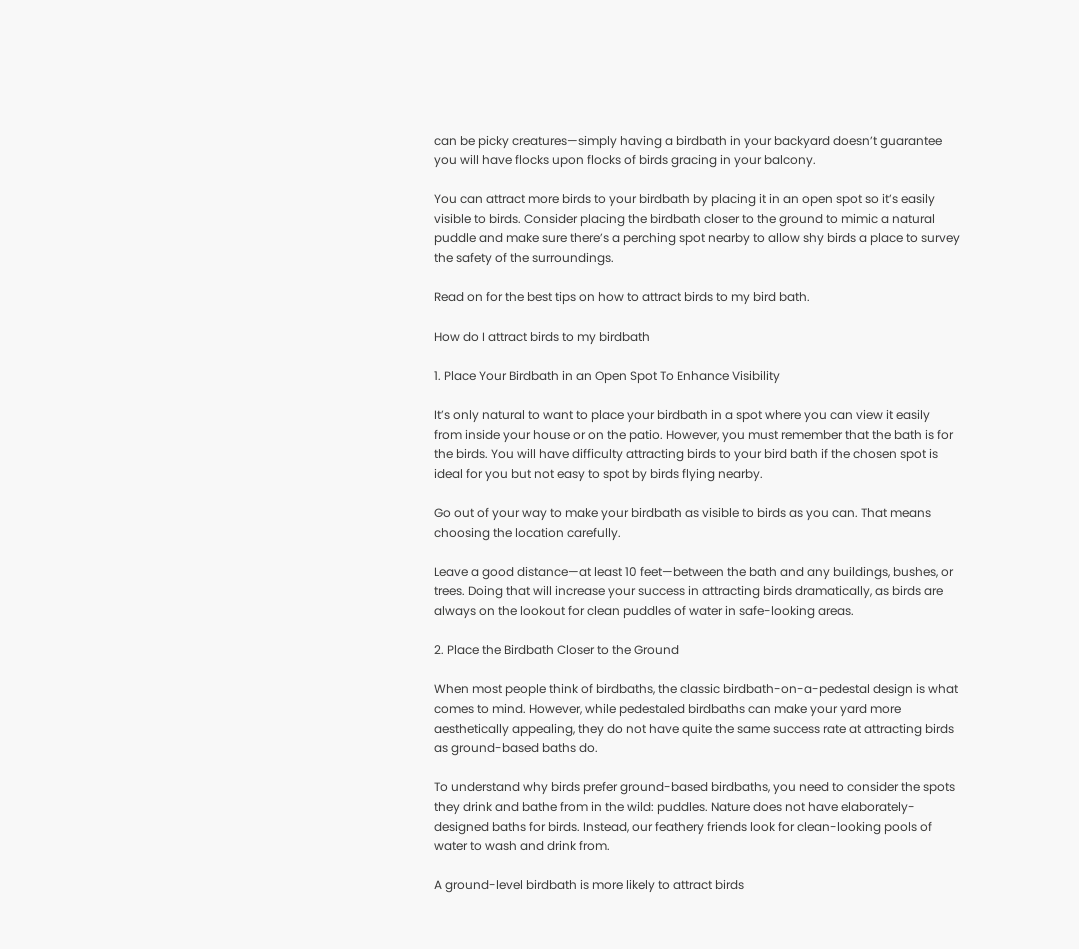can be picky creatures—simply having a birdbath in your backyard doesn’t guarantee you will have flocks upon flocks of birds gracing in your balcony.

You can attract more birds to your birdbath by placing it in an open spot so it’s easily visible to birds. Consider placing the birdbath closer to the ground to mimic a natural puddle and make sure there’s a perching spot nearby to allow shy birds a place to survey the safety of the surroundings.

Read on for the best tips on how to attract birds to my bird bath.

How do I attract birds to my birdbath

1. Place Your Birdbath in an Open Spot To Enhance Visibility

It’s only natural to want to place your birdbath in a spot where you can view it easily from inside your house or on the patio. However, you must remember that the bath is for the birds. You will have difficulty attracting birds to your bird bath if the chosen spot is ideal for you but not easy to spot by birds flying nearby.

Go out of your way to make your birdbath as visible to birds as you can. That means choosing the location carefully.

Leave a good distance—at least 10 feet—between the bath and any buildings, bushes, or trees. Doing that will increase your success in attracting birds dramatically, as birds are always on the lookout for clean puddles of water in safe-looking areas.

2. Place the Birdbath Closer to the Ground

When most people think of birdbaths, the classic birdbath-on-a-pedestal design is what comes to mind. However, while pedestaled birdbaths can make your yard more aesthetically appealing, they do not have quite the same success rate at attracting birds as ground-based baths do.

To understand why birds prefer ground-based birdbaths, you need to consider the spots they drink and bathe from in the wild: puddles. Nature does not have elaborately-designed baths for birds. Instead, our feathery friends look for clean-looking pools of water to wash and drink from.

A ground-level birdbath is more likely to attract birds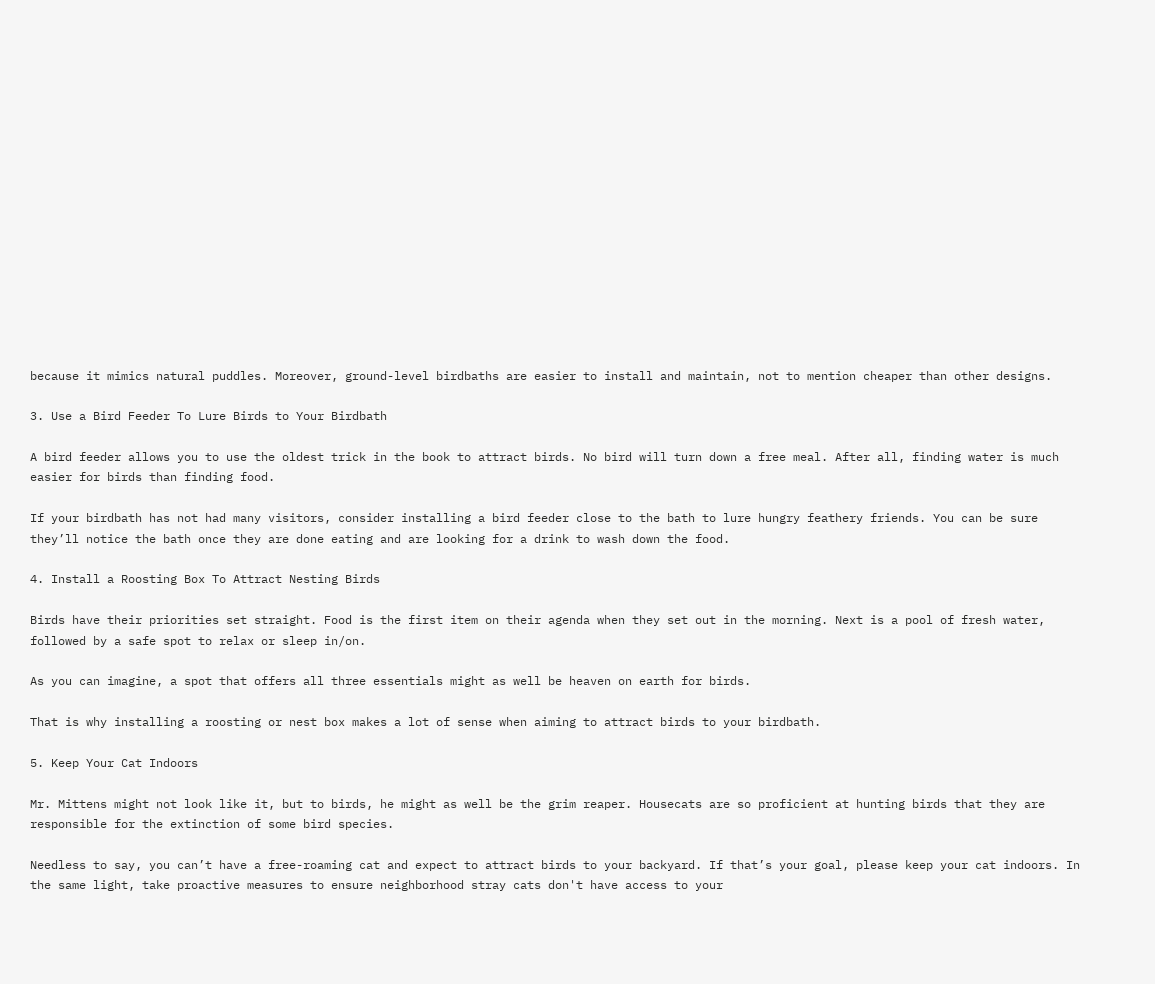because it mimics natural puddles. Moreover, ground-level birdbaths are easier to install and maintain, not to mention cheaper than other designs.

3. Use a Bird Feeder To Lure Birds to Your Birdbath

A bird feeder allows you to use the oldest trick in the book to attract birds. No bird will turn down a free meal. After all, finding water is much easier for birds than finding food.

If your birdbath has not had many visitors, consider installing a bird feeder close to the bath to lure hungry feathery friends. You can be sure they’ll notice the bath once they are done eating and are looking for a drink to wash down the food.

4. Install a Roosting Box To Attract Nesting Birds

Birds have their priorities set straight. Food is the first item on their agenda when they set out in the morning. Next is a pool of fresh water, followed by a safe spot to relax or sleep in/on.

As you can imagine, a spot that offers all three essentials might as well be heaven on earth for birds.

That is why installing a roosting or nest box makes a lot of sense when aiming to attract birds to your birdbath.

5. Keep Your Cat Indoors

Mr. Mittens might not look like it, but to birds, he might as well be the grim reaper. Housecats are so proficient at hunting birds that they are responsible for the extinction of some bird species.

Needless to say, you can’t have a free-roaming cat and expect to attract birds to your backyard. If that’s your goal, please keep your cat indoors. In the same light, take proactive measures to ensure neighborhood stray cats don't have access to your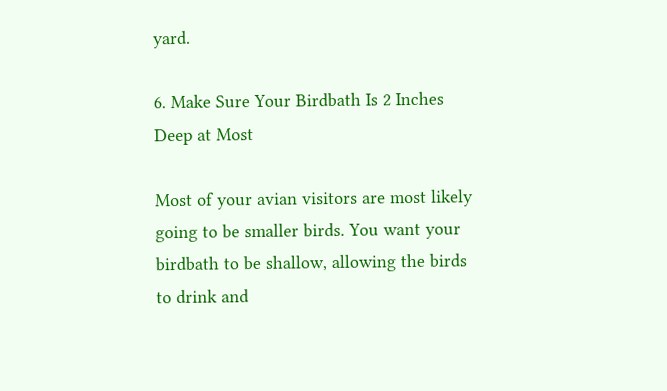yard.

6. Make Sure Your Birdbath Is 2 Inches Deep at Most

Most of your avian visitors are most likely going to be smaller birds. You want your birdbath to be shallow, allowing the birds to drink and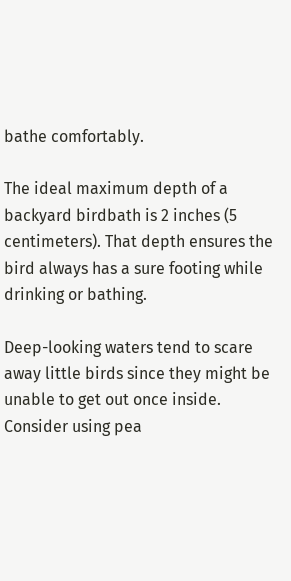bathe comfortably.

The ideal maximum depth of a backyard birdbath is 2 inches (5 centimeters). That depth ensures the bird always has a sure footing while drinking or bathing.

Deep-looking waters tend to scare away little birds since they might be unable to get out once inside. Consider using pea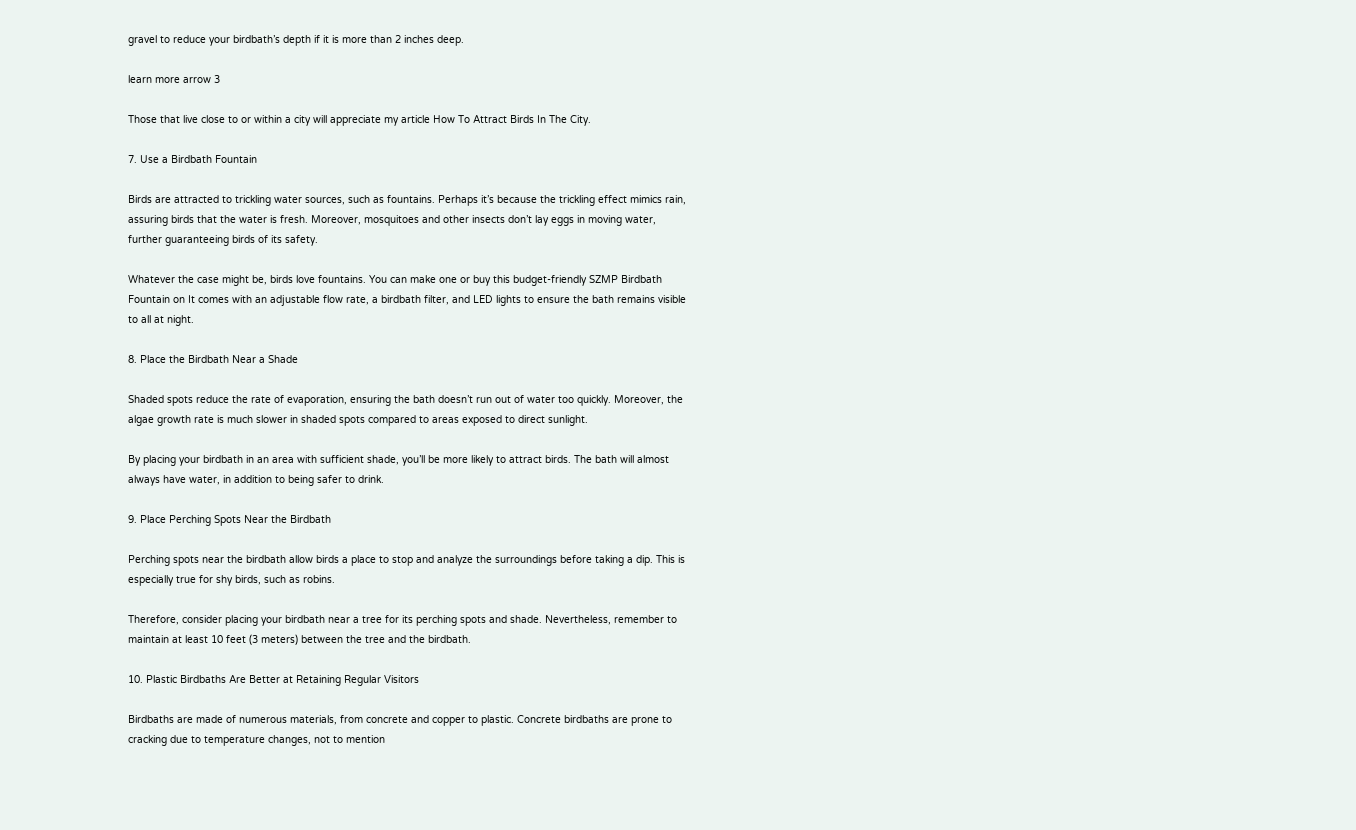gravel to reduce your birdbath’s depth if it is more than 2 inches deep.

learn more arrow 3

Those that live close to or within a city will appreciate my article How To Attract Birds In The City.

7. Use a Birdbath Fountain

Birds are attracted to trickling water sources, such as fountains. Perhaps it’s because the trickling effect mimics rain, assuring birds that the water is fresh. Moreover, mosquitoes and other insects don’t lay eggs in moving water, further guaranteeing birds of its safety.

Whatever the case might be, birds love fountains. You can make one or buy this budget-friendly SZMP Birdbath Fountain on It comes with an adjustable flow rate, a birdbath filter, and LED lights to ensure the bath remains visible to all at night.

8. Place the Birdbath Near a Shade

Shaded spots reduce the rate of evaporation, ensuring the bath doesn’t run out of water too quickly. Moreover, the algae growth rate is much slower in shaded spots compared to areas exposed to direct sunlight.

By placing your birdbath in an area with sufficient shade, you’ll be more likely to attract birds. The bath will almost always have water, in addition to being safer to drink.

9. Place Perching Spots Near the Birdbath

Perching spots near the birdbath allow birds a place to stop and analyze the surroundings before taking a dip. This is especially true for shy birds, such as robins.

Therefore, consider placing your birdbath near a tree for its perching spots and shade. Nevertheless, remember to maintain at least 10 feet (3 meters) between the tree and the birdbath.

10. Plastic Birdbaths Are Better at Retaining Regular Visitors

Birdbaths are made of numerous materials, from concrete and copper to plastic. Concrete birdbaths are prone to cracking due to temperature changes, not to mention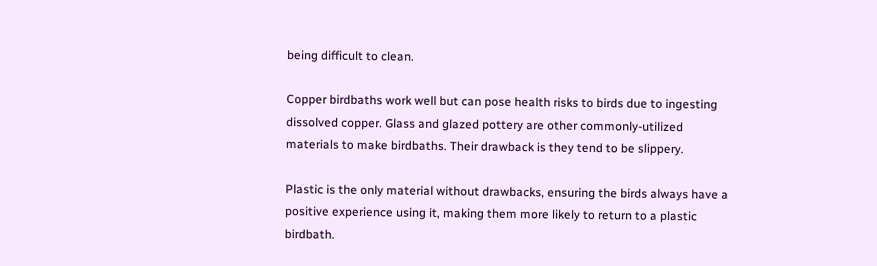being difficult to clean.

Copper birdbaths work well but can pose health risks to birds due to ingesting dissolved copper. Glass and glazed pottery are other commonly-utilized materials to make birdbaths. Their drawback is they tend to be slippery.

Plastic is the only material without drawbacks, ensuring the birds always have a positive experience using it, making them more likely to return to a plastic birdbath.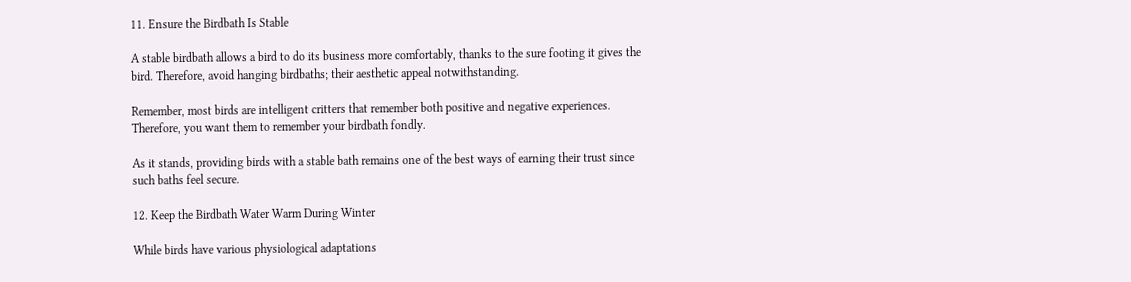11. Ensure the Birdbath Is Stable

A stable birdbath allows a bird to do its business more comfortably, thanks to the sure footing it gives the bird. Therefore, avoid hanging birdbaths; their aesthetic appeal notwithstanding.

Remember, most birds are intelligent critters that remember both positive and negative experiences. Therefore, you want them to remember your birdbath fondly.

As it stands, providing birds with a stable bath remains one of the best ways of earning their trust since such baths feel secure.

12. Keep the Birdbath Water Warm During Winter

While birds have various physiological adaptations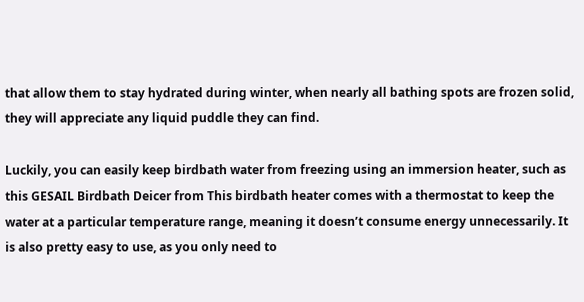that allow them to stay hydrated during winter, when nearly all bathing spots are frozen solid, they will appreciate any liquid puddle they can find.

Luckily, you can easily keep birdbath water from freezing using an immersion heater, such as this GESAIL Birdbath Deicer from This birdbath heater comes with a thermostat to keep the water at a particular temperature range, meaning it doesn’t consume energy unnecessarily. It is also pretty easy to use, as you only need to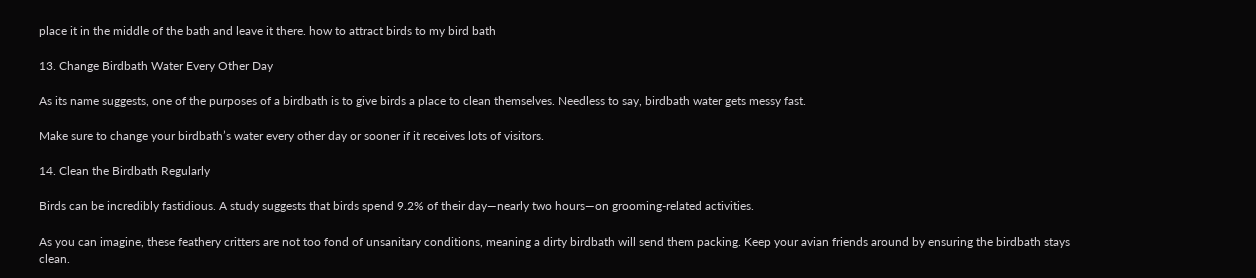place it in the middle of the bath and leave it there. how to attract birds to my bird bath

13. Change Birdbath Water Every Other Day

As its name suggests, one of the purposes of a birdbath is to give birds a place to clean themselves. Needless to say, birdbath water gets messy fast.

Make sure to change your birdbath’s water every other day or sooner if it receives lots of visitors.

14. Clean the Birdbath Regularly

Birds can be incredibly fastidious. A study suggests that birds spend 9.2% of their day—nearly two hours—on grooming-related activities.

As you can imagine, these feathery critters are not too fond of unsanitary conditions, meaning a dirty birdbath will send them packing. Keep your avian friends around by ensuring the birdbath stays clean.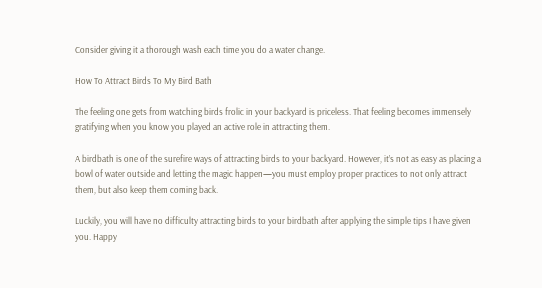Consider giving it a thorough wash each time you do a water change.

How To Attract Birds To My Bird Bath

The feeling one gets from watching birds frolic in your backyard is priceless. That feeling becomes immensely gratifying when you know you played an active role in attracting them.

A birdbath is one of the surefire ways of attracting birds to your backyard. However, it’s not as easy as placing a bowl of water outside and letting the magic happen—you must employ proper practices to not only attract them, but also keep them coming back.

Luckily, you will have no difficulty attracting birds to your birdbath after applying the simple tips I have given you. Happy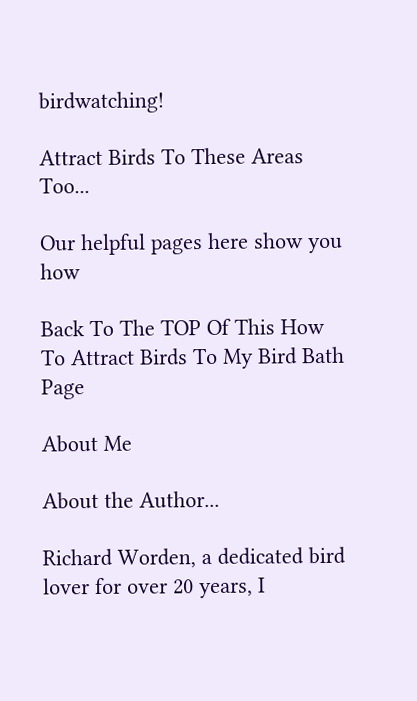birdwatching!

Attract Birds To These Areas Too...

Our helpful pages here show you how

Back To The TOP Of This How To Attract Birds To My Bird Bath Page

About Me

About the Author...

Richard Worden, a dedicated bird lover for over 20 years, I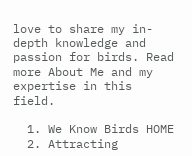love to share my in-depth knowledge and passion for birds. Read more About Me and my expertise in this field.

  1. We Know Birds HOME
  2. Attracting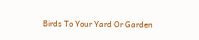Birds To Your Yard Or Garden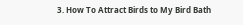3. How To Attract Birds to My Bird Bath